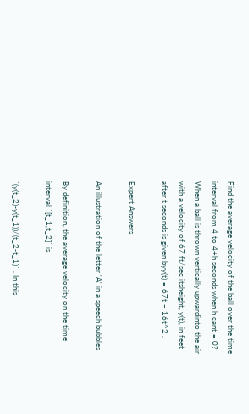Find the average velocity of the ball over the time interval from 4 to 4+h seconds when h cant = 0?  When a ball is thrown vertically upwardinto the air with a velocity of 67 ft/sec itsheight, y(t), in feet after t seconds is given byy(t) = 67t − 16t^2 .

Expert Answers

An illustration of the letter 'A' in a speech bubbles

By definition, the average velocity on the time interval `[t_1,t_2]` is

`(y(t_2)-y(t_1))/(t_2-t_1)` . In this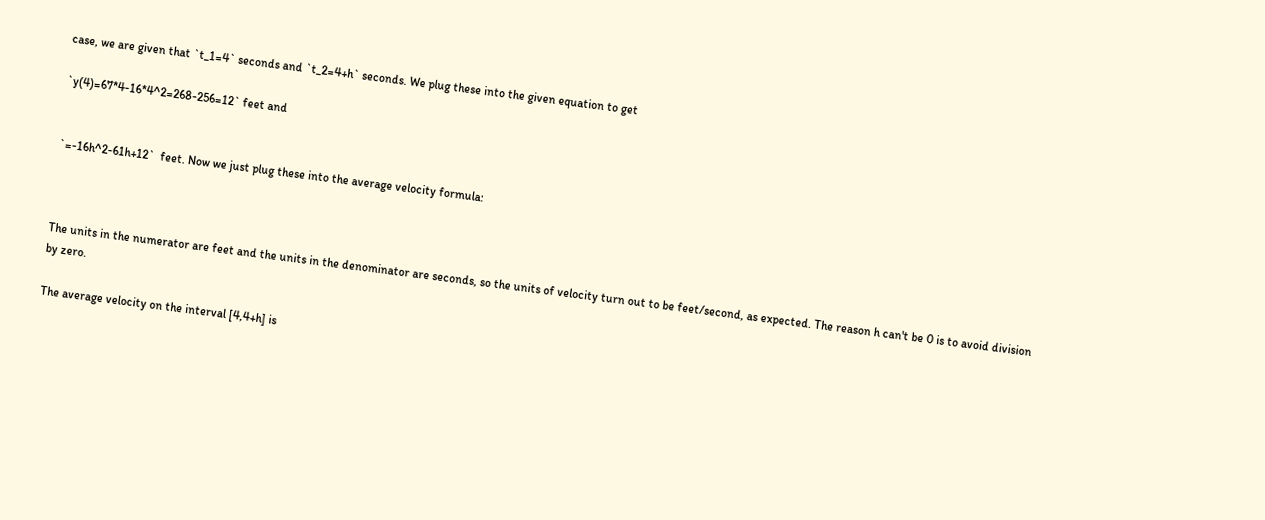case, we are given that `t_1=4` seconds and `t_2=4+h` seconds. We plug these into the given equation to get

`y(4)=67*4-16*4^2=268-256=12` feet and


`=-16h^2-61h+12`  feet. Now we just plug these into the average velocity formula:



The units in the numerator are feet and the units in the denominator are seconds, so the units of velocity turn out to be feet/second, as expected. The reason h can't be 0 is to avoid division by zero.

The average velocity on the interval [4,4+h] is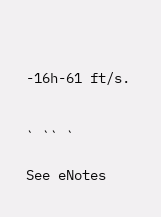-16h-61 ft/s.


` `` `

See eNotes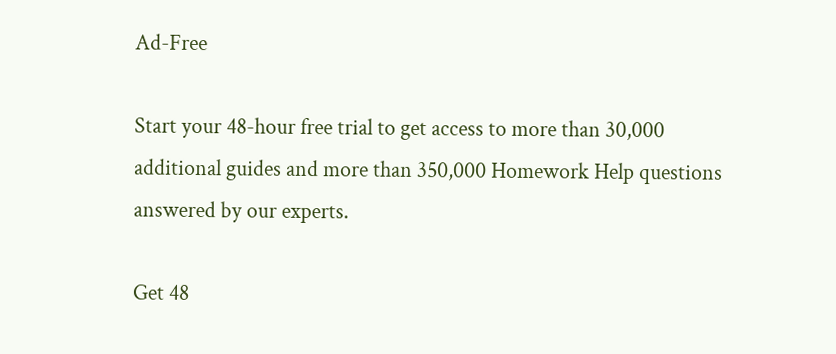Ad-Free

Start your 48-hour free trial to get access to more than 30,000 additional guides and more than 350,000 Homework Help questions answered by our experts.

Get 48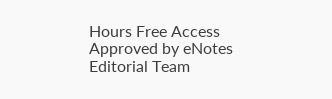Hours Free Access
Approved by eNotes Editorial Team